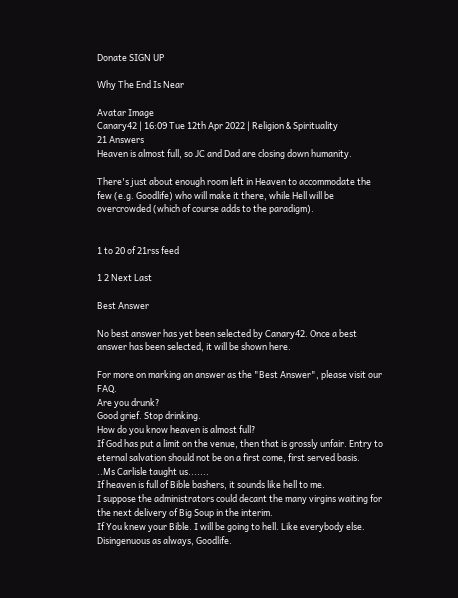Donate SIGN UP

Why The End Is Near

Avatar Image
Canary42 | 16:09 Tue 12th Apr 2022 | Religion & Spirituality
21 Answers
Heaven is almost full, so JC and Dad are closing down humanity.

There's just about enough room left in Heaven to accommodate the few (e.g. Goodlife) who will make it there, while Hell will be overcrowded (which of course adds to the paradigm).


1 to 20 of 21rss feed

1 2 Next Last

Best Answer

No best answer has yet been selected by Canary42. Once a best answer has been selected, it will be shown here.

For more on marking an answer as the "Best Answer", please visit our FAQ.
Are you drunk?
Good grief. Stop drinking.
How do you know heaven is almost full?
If God has put a limit on the venue, then that is grossly unfair. Entry to eternal salvation should not be on a first come, first served basis.
..Ms Carlisle taught us.......
If heaven is full of Bible bashers, it sounds like hell to me.
I suppose the administrators could decant the many virgins waiting for the next delivery of Big Soup in the interim.
If You knew your Bible. I will be going to hell. Like everybody else.
Disingenuous as always, Goodlife.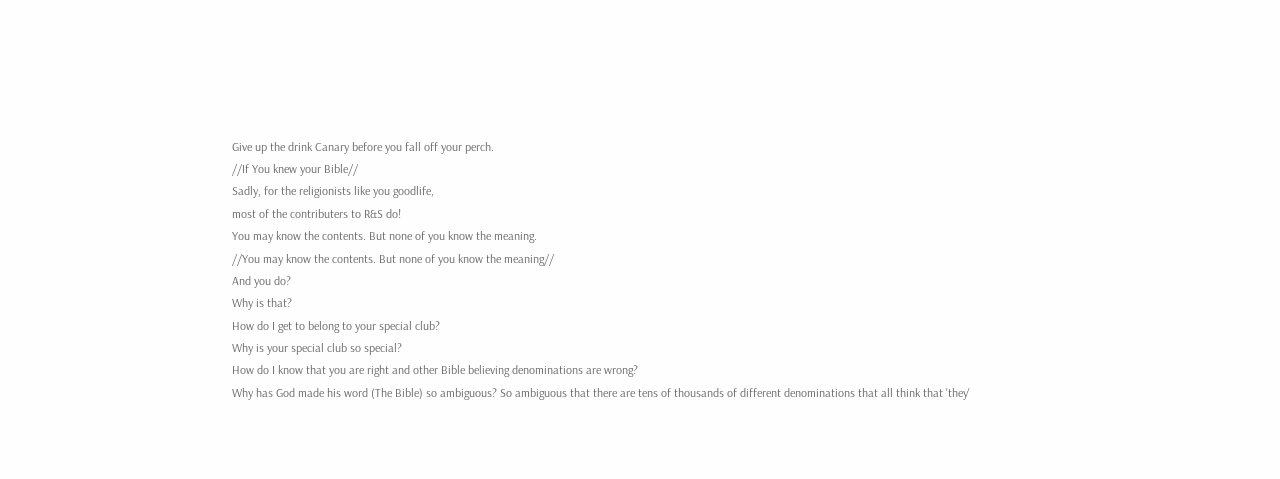Give up the drink Canary before you fall off your perch.
//If You knew your Bible//
Sadly, for the religionists like you goodlife,
most of the contributers to R&S do!
You may know the contents. But none of you know the meaning.
//You may know the contents. But none of you know the meaning//
And you do?
Why is that?
How do I get to belong to your special club?
Why is your special club so special?
How do I know that you are right and other Bible believing denominations are wrong?
Why has God made his word (The Bible) so ambiguous? So ambiguous that there are tens of thousands of different denominations that all think that 'they'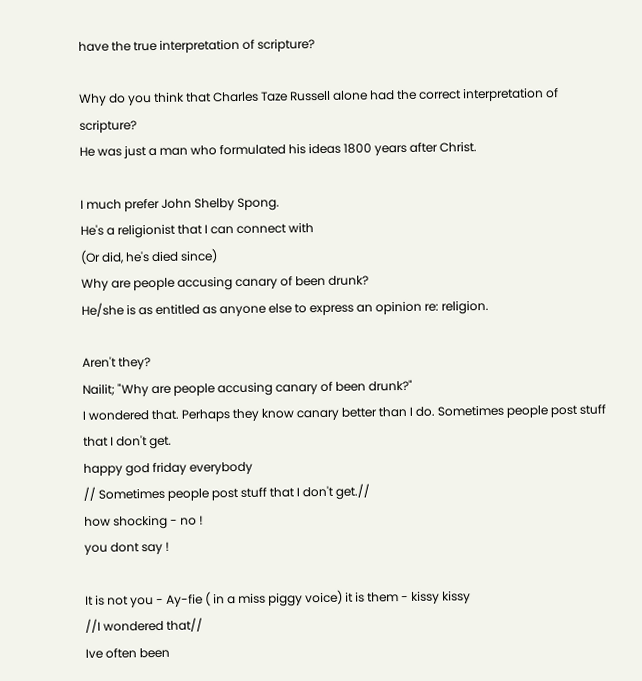have the true interpretation of scripture?

Why do you think that Charles Taze Russell alone had the correct interpretation of scripture?
He was just a man who formulated his ideas 1800 years after Christ.

I much prefer John Shelby Spong.
He's a religionist that I can connect with
(Or did, he's died since)
Why are people accusing canary of been drunk?
He/she is as entitled as anyone else to express an opinion re: religion.

Aren't they?
Nailit; "Why are people accusing canary of been drunk?"
I wondered that. Perhaps they know canary better than I do. Sometimes people post stuff that I don't get.
happy god friday everybody
// Sometimes people post stuff that I don't get.//
how shocking - no !
you dont say !

It is not you - Ay-fie ( in a miss piggy voice) it is them - kissy kissy
//I wondered that//
Ive often been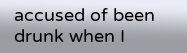accused of been drunk when I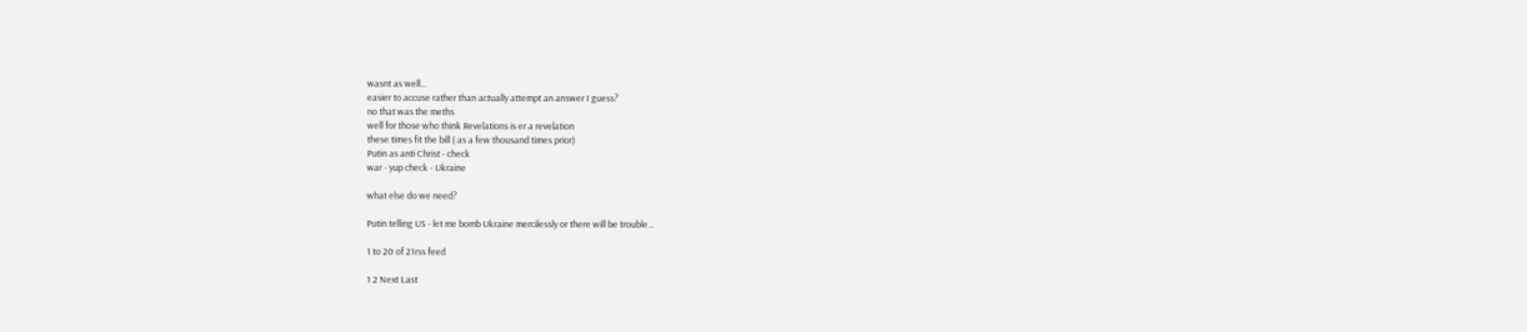wasnt as well...
easier to accuse rather than actually attempt an answer I guess?
no that was the meths
well for those who think Revelations is er a revelation
these times fit the bill ( as a few thousand times prior)
Putin as anti Christ - check
war - yup check - Ukraine

what else do we need?

Putin telling US - let me bomb Ukraine mercilessly or there will be trouble...

1 to 20 of 21rss feed

1 2 Next Last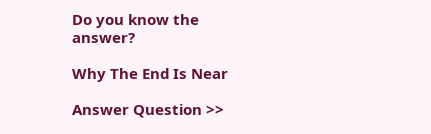Do you know the answer?

Why The End Is Near

Answer Question >>